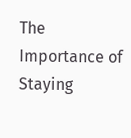The Importance of Staying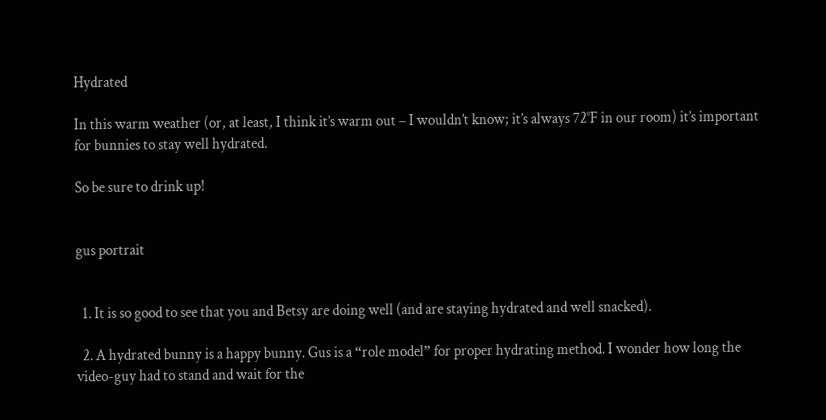Hydrated

In this warm weather (or, at least, I think it’s warm out – I wouldn’t know; it’s always 72°F in our room) it’s important for bunnies to stay well hydrated.

So be sure to drink up!


gus portrait


  1. It is so good to see that you and Betsy are doing well (and are staying hydrated and well snacked).

  2. A hydrated bunny is a happy bunny. Gus is a “role model” for proper hydrating method. I wonder how long the video-guy had to stand and wait for the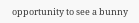opportunity to see a bunny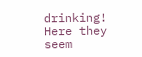drinking! Here they seem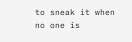to sneak it when no one is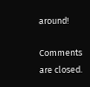around!

Comments are closed.